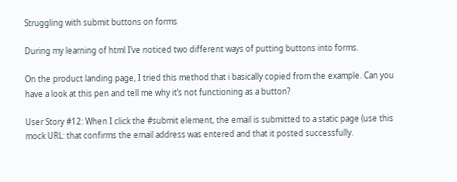Struggling with submit buttons on forms

During my learning of html I’ve noticed two different ways of putting buttons into forms.

On the product landing page, I tried this method that i basically copied from the example. Can you have a look at this pen and tell me why it’s not functioning as a button?

User Story #12: When I click the #submit element, the email is submitted to a static page (use this mock URL: that confirms the email address was entered and that it posted successfully.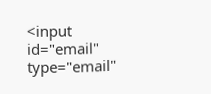<input id="email" type="email"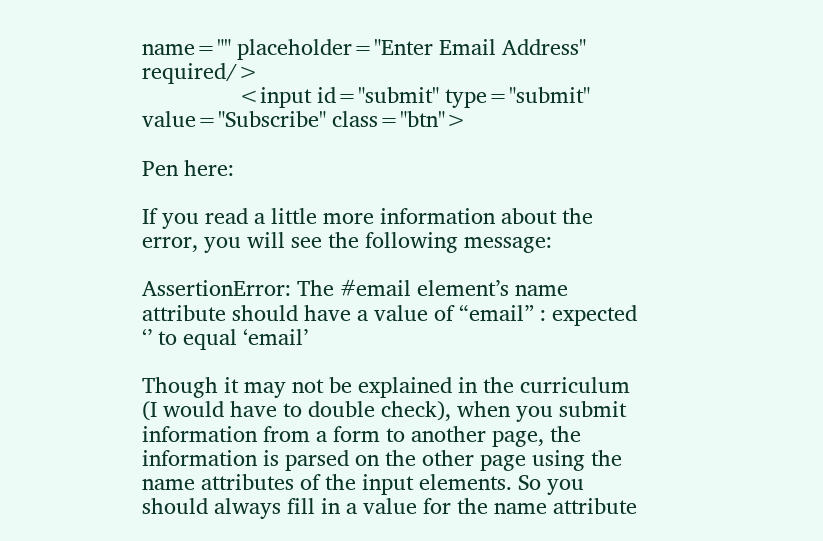name="" placeholder="Enter Email Address" required/>
                <input id="submit" type="submit" value="Subscribe" class="btn">

Pen here:

If you read a little more information about the error, you will see the following message:

AssertionError: The #email element’s name attribute should have a value of “email” : expected ‘’ to equal ‘email’

Though it may not be explained in the curriculum (I would have to double check), when you submit information from a form to another page, the information is parsed on the other page using the name attributes of the input elements. So you should always fill in a value for the name attribute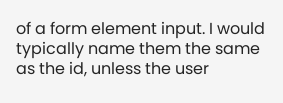of a form element input. I would typically name them the same as the id, unless the user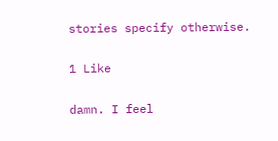stories specify otherwise.

1 Like

damn. I feel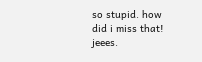so stupid. how did i miss that! jeees.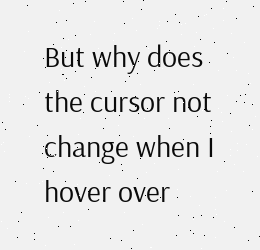But why does the cursor not change when I hover over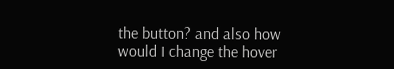the button? and also how would I change the hover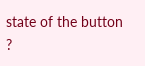state of the button ?